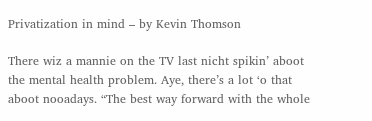Privatization in mind – by Kevin Thomson

There wiz a mannie on the TV last nicht spikin’ aboot the mental health problem. Aye, there’s a lot ‘o that aboot nooadays. “The best way forward with the whole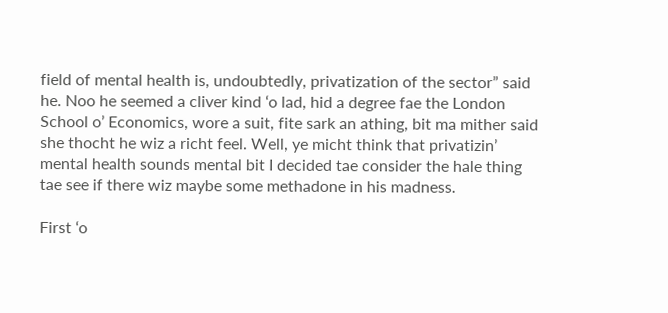field of mental health is, undoubtedly, privatization of the sector” said he. Noo he seemed a cliver kind ‘o lad, hid a degree fae the London School o’ Economics, wore a suit, fite sark an athing, bit ma mither said she thocht he wiz a richt feel. Well, ye micht think that privatizin’ mental health sounds mental bit I decided tae consider the hale thing tae see if there wiz maybe some methadone in his madness.

First ‘o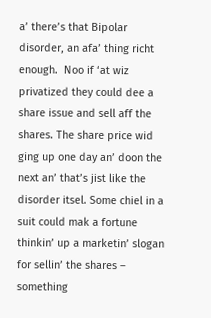a’ there’s that Bipolar disorder, an afa’ thing richt enough.  Noo if ‘at wiz privatized they could dee a share issue and sell aff the shares. The share price wid ging up one day an’ doon the next an’ that’s jist like the disorder itsel. Some chiel in a suit could mak a fortune thinkin’ up a marketin’ slogan for sellin’ the shares – something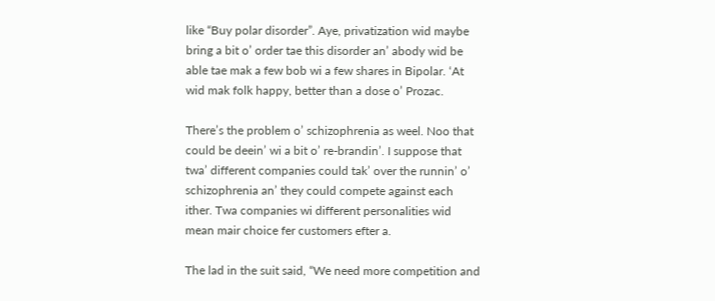like “Buy polar disorder”. Aye, privatization wid maybe bring a bit o’ order tae this disorder an’ abody wid be able tae mak a few bob wi a few shares in Bipolar. ‘At wid mak folk happy, better than a dose o’ Prozac.

There’s the problem o’ schizophrenia as weel. Noo that could be deein’ wi a bit o’ re-brandin’. I suppose that twa’ different companies could tak’ over the runnin’ o’ schizophrenia an’ they could compete against each ither. Twa companies wi different personalities wid mean mair choice fer customers efter a.

The lad in the suit said, “We need more competition and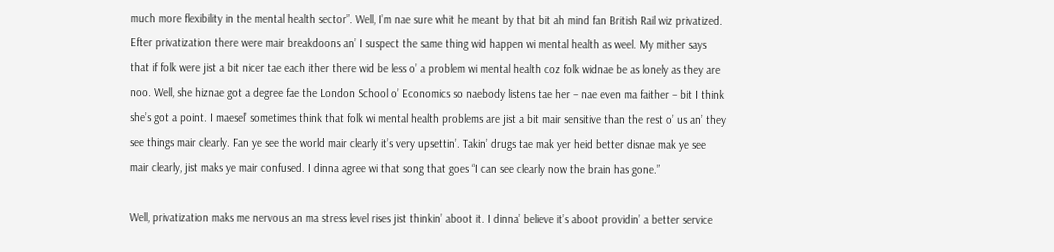much more flexibility in the mental health sector”. Well, I’m nae sure whit he meant by that bit ah mind fan British Rail wiz privatized. Efter privatization there were mair breakdoons an’ I suspect the same thing wid happen wi mental health as weel. My mither says that if folk were jist a bit nicer tae each ither there wid be less o’ a problem wi mental health coz folk widnae be as lonely as they are noo. Well, she hiznae got a degree fae the London School o’ Economics so naebody listens tae her – nae even ma faither – bit I think she’s got a point. I maesel’ sometimes think that folk wi mental health problems are jist a bit mair sensitive than the rest o’ us an’ they see things mair clearly. Fan ye see the world mair clearly it’s very upsettin’. Takin’ drugs tae mak yer heid better disnae mak ye see mair clearly, jist maks ye mair confused. I dinna agree wi that song that goes “I can see clearly now the brain has gone.”

Well, privatization maks me nervous an ma stress level rises jist thinkin’ aboot it. I dinna’ believe it’s aboot providin’ a better service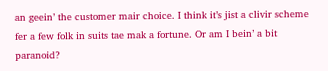an geein’ the customer mair choice. I think it’s jist a clivir scheme fer a few folk in suits tae mak a fortune. Or am I bein’ a bit paranoid?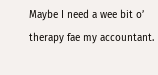Maybe I need a wee bit o’ therapy fae my accountant.